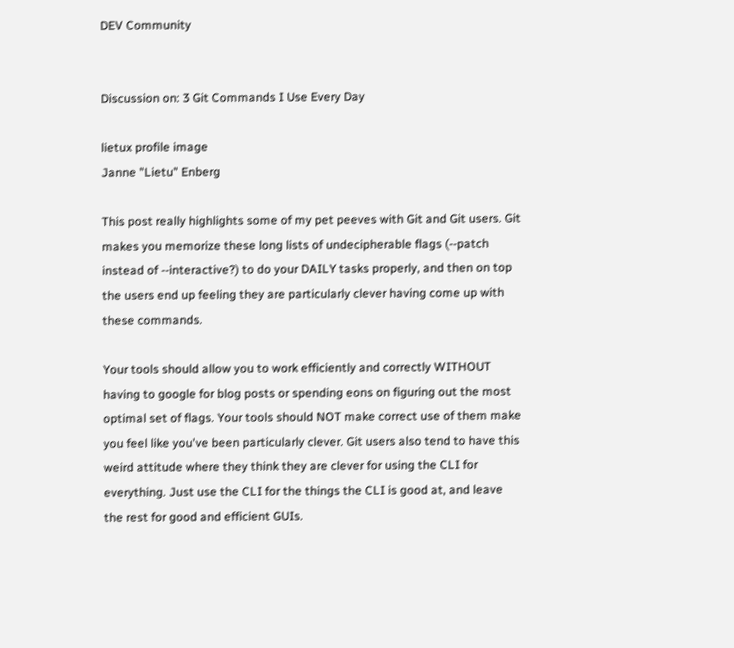DEV Community


Discussion on: 3 Git Commands I Use Every Day

lietux profile image
Janne "Lietu" Enberg

This post really highlights some of my pet peeves with Git and Git users. Git makes you memorize these long lists of undecipherable flags (--patch instead of --interactive?) to do your DAILY tasks properly, and then on top the users end up feeling they are particularly clever having come up with these commands.

Your tools should allow you to work efficiently and correctly WITHOUT having to google for blog posts or spending eons on figuring out the most optimal set of flags. Your tools should NOT make correct use of them make you feel like you've been particularly clever. Git users also tend to have this weird attitude where they think they are clever for using the CLI for everything. Just use the CLI for the things the CLI is good at, and leave the rest for good and efficient GUIs.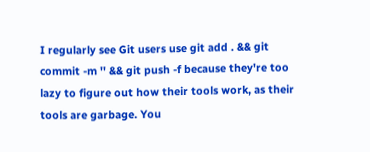I regularly see Git users use git add . && git commit -m '' && git push -f because they're too lazy to figure out how their tools work, as their tools are garbage. You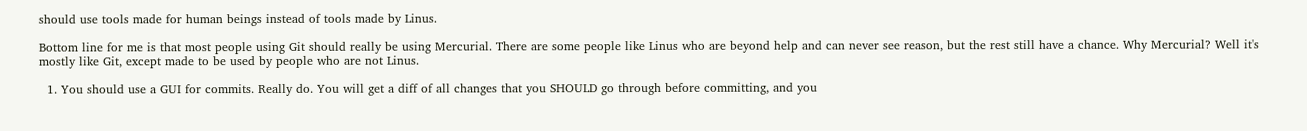should use tools made for human beings instead of tools made by Linus.

Bottom line for me is that most people using Git should really be using Mercurial. There are some people like Linus who are beyond help and can never see reason, but the rest still have a chance. Why Mercurial? Well it's mostly like Git, except made to be used by people who are not Linus.

  1. You should use a GUI for commits. Really do. You will get a diff of all changes that you SHOULD go through before committing, and you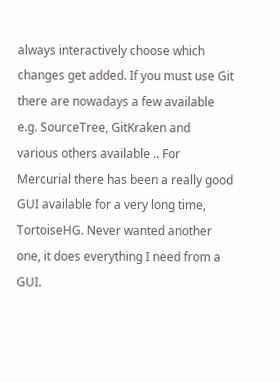always interactively choose which changes get added. If you must use Git there are nowadays a few available e.g. SourceTree, GitKraken and various others available .. For Mercurial there has been a really good GUI available for a very long time, TortoiseHG. Never wanted another one, it does everything I need from a GUI.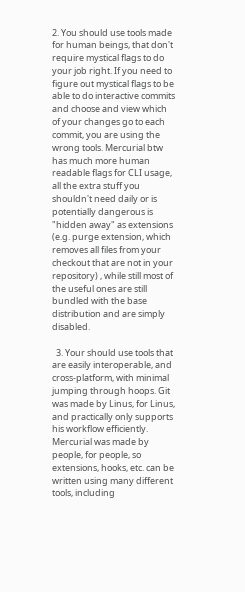2. You should use tools made for human beings, that don't require mystical flags to do your job right. If you need to figure out mystical flags to be able to do interactive commits and choose and view which of your changes go to each commit, you are using the wrong tools. Mercurial btw has much more human readable flags for CLI usage, all the extra stuff you shouldn't need daily or is potentially dangerous is "hidden away" as extensions (e.g. purge extension, which removes all files from your checkout that are not in your repository) , while still most of the useful ones are still bundled with the base distribution and are simply disabled.

  3. Your should use tools that are easily interoperable, and cross-platform, with minimal jumping through hoops. Git was made by Linus, for Linus, and practically only supports his workflow efficiently. Mercurial was made by people, for people, so extensions, hooks, etc. can be written using many different tools, including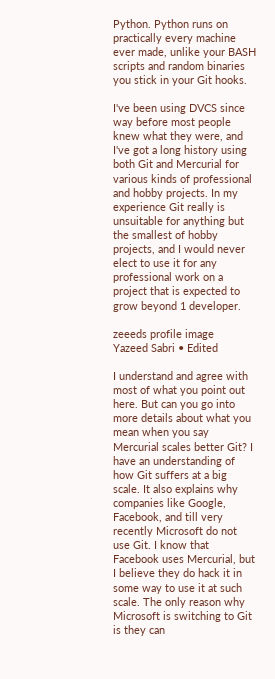Python. Python runs on practically every machine ever made, unlike your BASH scripts and random binaries you stick in your Git hooks.

I've been using DVCS since way before most people knew what they were, and I've got a long history using both Git and Mercurial for various kinds of professional and hobby projects. In my experience Git really is unsuitable for anything but the smallest of hobby projects, and I would never elect to use it for any professional work on a project that is expected to grow beyond 1 developer.

zeeeds profile image
Yazeed Sabri • Edited

I understand and agree with most of what you point out here. But can you go into more details about what you mean when you say Mercurial scales better Git? I have an understanding of how Git suffers at a big scale. It also explains why companies like Google, Facebook, and till very recently Microsoft do not use Git. I know that Facebook uses Mercurial, but I believe they do hack it in some way to use it at such scale. The only reason why Microsoft is switching to Git is they can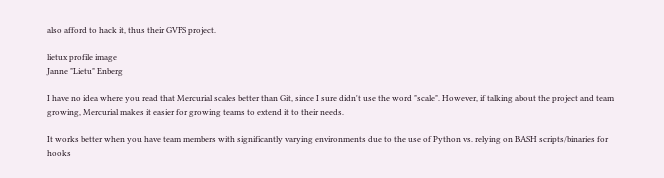also afford to hack it, thus their GVFS project.

lietux profile image
Janne "Lietu" Enberg

I have no idea where you read that Mercurial scales better than Git, since I sure didn't use the word "scale". However, if talking about the project and team growing, Mercurial makes it easier for growing teams to extend it to their needs.

It works better when you have team members with significantly varying environments due to the use of Python vs. relying on BASH scripts/binaries for hooks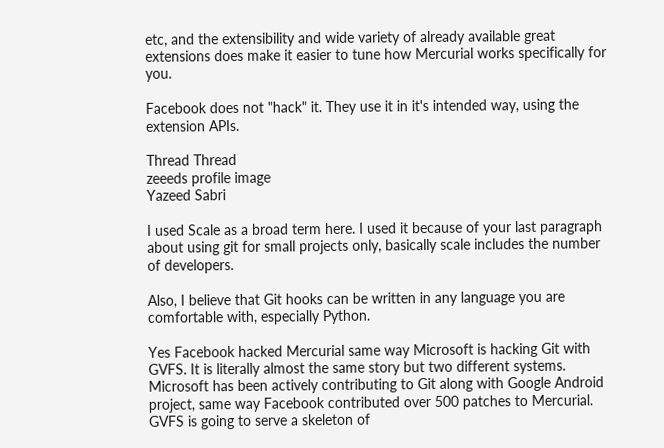etc, and the extensibility and wide variety of already available great extensions does make it easier to tune how Mercurial works specifically for you.

Facebook does not "hack" it. They use it in it's intended way, using the extension APIs.

Thread Thread
zeeeds profile image
Yazeed Sabri

I used Scale as a broad term here. I used it because of your last paragraph about using git for small projects only, basically scale includes the number of developers.

Also, I believe that Git hooks can be written in any language you are comfortable with, especially Python.

Yes Facebook hacked Mercurial same way Microsoft is hacking Git with GVFS. It is literally almost the same story but two different systems. Microsoft has been actively contributing to Git along with Google Android project, same way Facebook contributed over 500 patches to Mercurial. GVFS is going to serve a skeleton of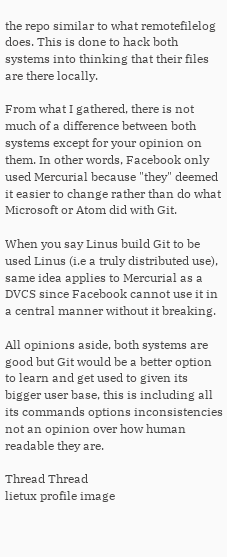the repo similar to what remotefilelog does. This is done to hack both systems into thinking that their files are there locally.

From what I gathered, there is not much of a difference between both systems except for your opinion on them. In other words, Facebook only used Mercurial because "they" deemed it easier to change rather than do what Microsoft or Atom did with Git.

When you say Linus build Git to be used Linus (i.e a truly distributed use), same idea applies to Mercurial as a DVCS since Facebook cannot use it in a central manner without it breaking.

All opinions aside, both systems are good but Git would be a better option to learn and get used to given its bigger user base, this is including all its commands options inconsistencies not an opinion over how human readable they are.

Thread Thread
lietux profile image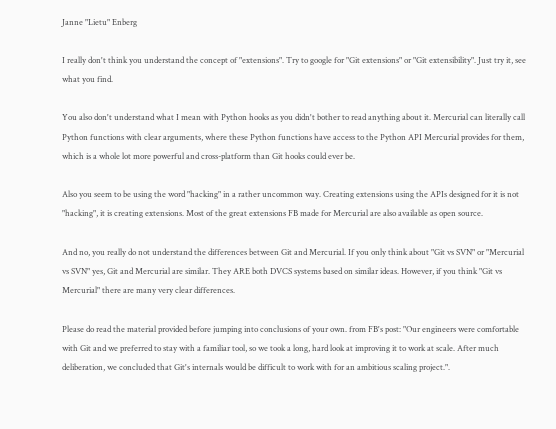Janne "Lietu" Enberg

I really don't think you understand the concept of "extensions". Try to google for "Git extensions" or "Git extensibility". Just try it, see what you find.

You also don't understand what I mean with Python hooks as you didn't bother to read anything about it. Mercurial can literally call Python functions with clear arguments, where these Python functions have access to the Python API Mercurial provides for them, which is a whole lot more powerful and cross-platform than Git hooks could ever be.

Also you seem to be using the word "hacking" in a rather uncommon way. Creating extensions using the APIs designed for it is not "hacking", it is creating extensions. Most of the great extensions FB made for Mercurial are also available as open source.

And no, you really do not understand the differences between Git and Mercurial. If you only think about "Git vs SVN" or "Mercurial vs SVN" yes, Git and Mercurial are similar. They ARE both DVCS systems based on similar ideas. However, if you think "Git vs Mercurial" there are many very clear differences.

Please do read the material provided before jumping into conclusions of your own. from FB's post: "Our engineers were comfortable with Git and we preferred to stay with a familiar tool, so we took a long, hard look at improving it to work at scale. After much deliberation, we concluded that Git's internals would be difficult to work with for an ambitious scaling project.".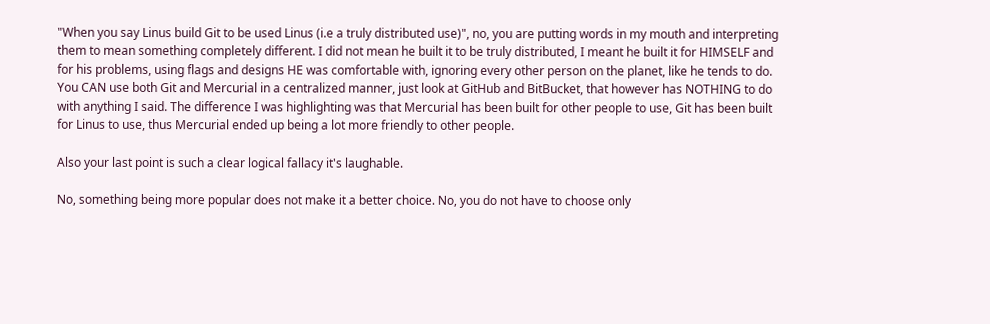"When you say Linus build Git to be used Linus (i.e a truly distributed use)", no, you are putting words in my mouth and interpreting them to mean something completely different. I did not mean he built it to be truly distributed, I meant he built it for HIMSELF and for his problems, using flags and designs HE was comfortable with, ignoring every other person on the planet, like he tends to do. You CAN use both Git and Mercurial in a centralized manner, just look at GitHub and BitBucket, that however has NOTHING to do with anything I said. The difference I was highlighting was that Mercurial has been built for other people to use, Git has been built for Linus to use, thus Mercurial ended up being a lot more friendly to other people.

Also your last point is such a clear logical fallacy it's laughable.

No, something being more popular does not make it a better choice. No, you do not have to choose only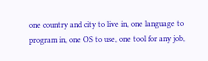one country and city to live in, one language to program in, one OS to use, one tool for any job,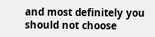and most definitely you should not choose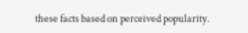these facts based on perceived popularity.